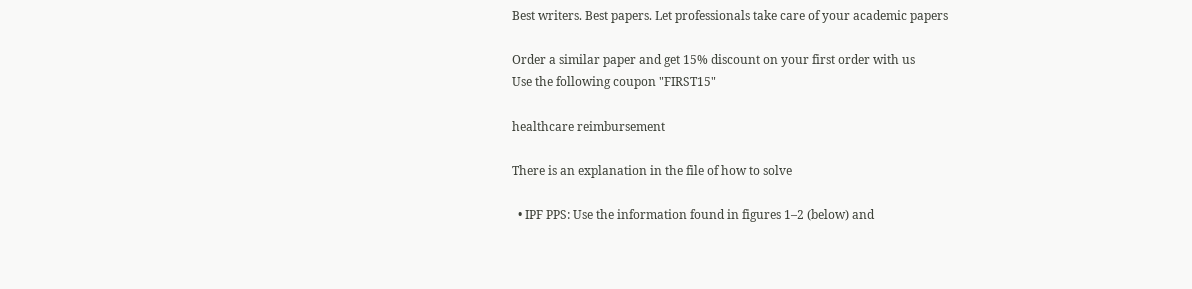Best writers. Best papers. Let professionals take care of your academic papers

Order a similar paper and get 15% discount on your first order with us
Use the following coupon "FIRST15"

healthcare reimbursement

There is an explanation in the file of how to solve

  • IPF PPS: Use the information found in figures 1–2 (below) and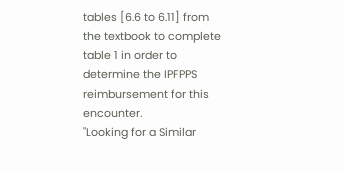tables [6.6 to 6.11] from the textbook to complete table 1 in order to determine the IPFPPS reimbursement for this encounter.
"Looking for a Similar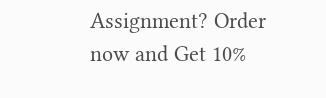Assignment? Order now and Get 10%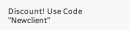Discount! Use Code "Newclient"